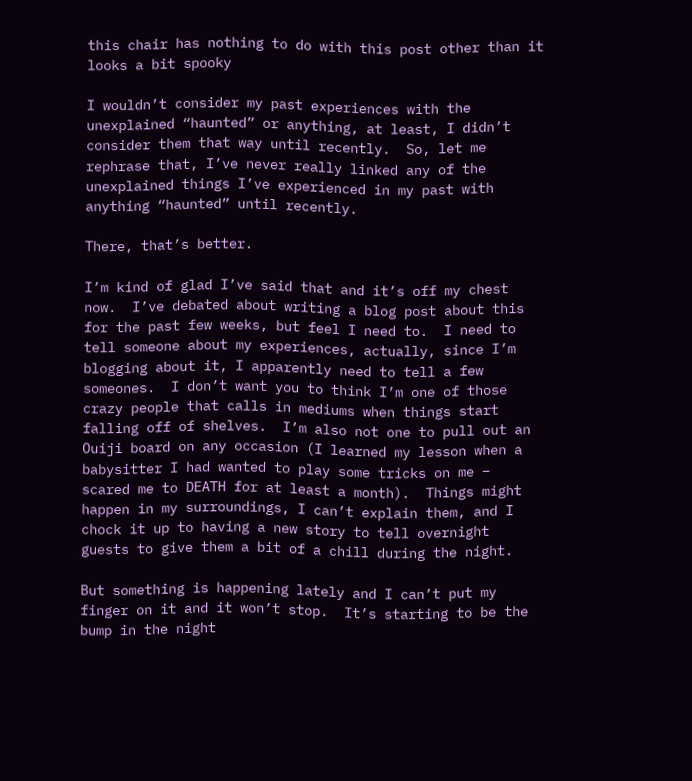this chair has nothing to do with this post other than it looks a bit spooky

I wouldn’t consider my past experiences with the unexplained “haunted” or anything, at least, I didn’t consider them that way until recently.  So, let me rephrase that, I’ve never really linked any of the unexplained things I’ve experienced in my past with anything “haunted” until recently.

There, that’s better.

I’m kind of glad I’ve said that and it’s off my chest now.  I’ve debated about writing a blog post about this for the past few weeks, but feel I need to.  I need to tell someone about my experiences, actually, since I’m blogging about it, I apparently need to tell a few someones.  I don’t want you to think I’m one of those crazy people that calls in mediums when things start falling off of shelves.  I’m also not one to pull out an Ouiji board on any occasion (I learned my lesson when a babysitter I had wanted to play some tricks on me – scared me to DEATH for at least a month).  Things might happen in my surroundings, I can’t explain them, and I chock it up to having a new story to tell overnight guests to give them a bit of a chill during the night.

But something is happening lately and I can’t put my finger on it and it won’t stop.  It’s starting to be the bump in the night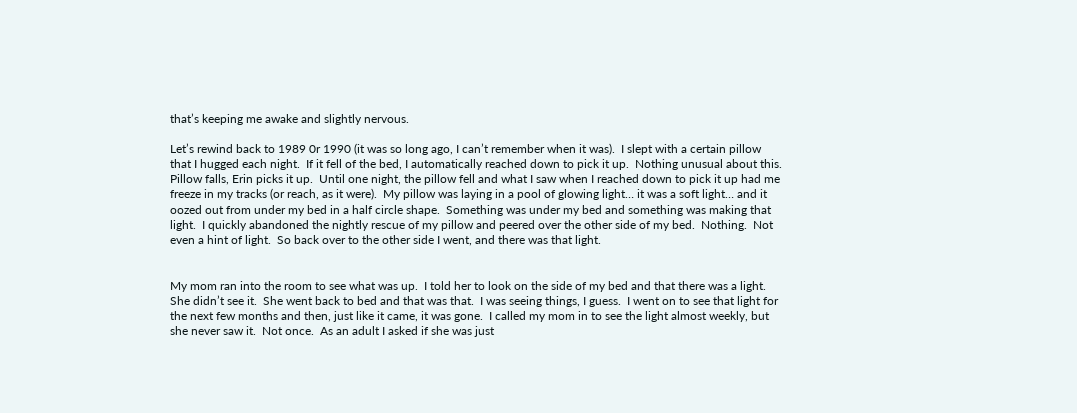that’s keeping me awake and slightly nervous.

Let’s rewind back to 1989 0r 1990 (it was so long ago, I can’t remember when it was).  I slept with a certain pillow that I hugged each night.  If it fell of the bed, I automatically reached down to pick it up.  Nothing unusual about this.  Pillow falls, Erin picks it up.  Until one night, the pillow fell and what I saw when I reached down to pick it up had me freeze in my tracks (or reach, as it were).  My pillow was laying in a pool of glowing light… it was a soft light… and it oozed out from under my bed in a half circle shape.  Something was under my bed and something was making that light.  I quickly abandoned the nightly rescue of my pillow and peered over the other side of my bed.  Nothing.  Not even a hint of light.  So back over to the other side I went, and there was that light.


My mom ran into the room to see what was up.  I told her to look on the side of my bed and that there was a light.  She didn’t see it.  She went back to bed and that was that.  I was seeing things, I guess.  I went on to see that light for the next few months and then, just like it came, it was gone.  I called my mom in to see the light almost weekly, but she never saw it.  Not once.  As an adult I asked if she was just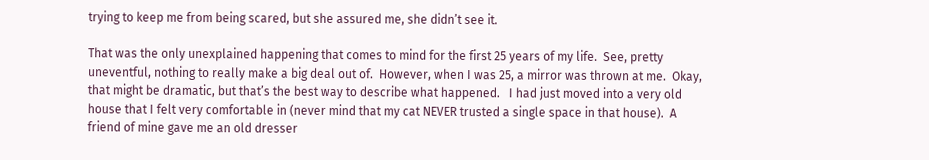trying to keep me from being scared, but she assured me, she didn’t see it.

That was the only unexplained happening that comes to mind for the first 25 years of my life.  See, pretty uneventful, nothing to really make a big deal out of.  However, when I was 25, a mirror was thrown at me.  Okay, that might be dramatic, but that’s the best way to describe what happened.   I had just moved into a very old house that I felt very comfortable in (never mind that my cat NEVER trusted a single space in that house).  A friend of mine gave me an old dresser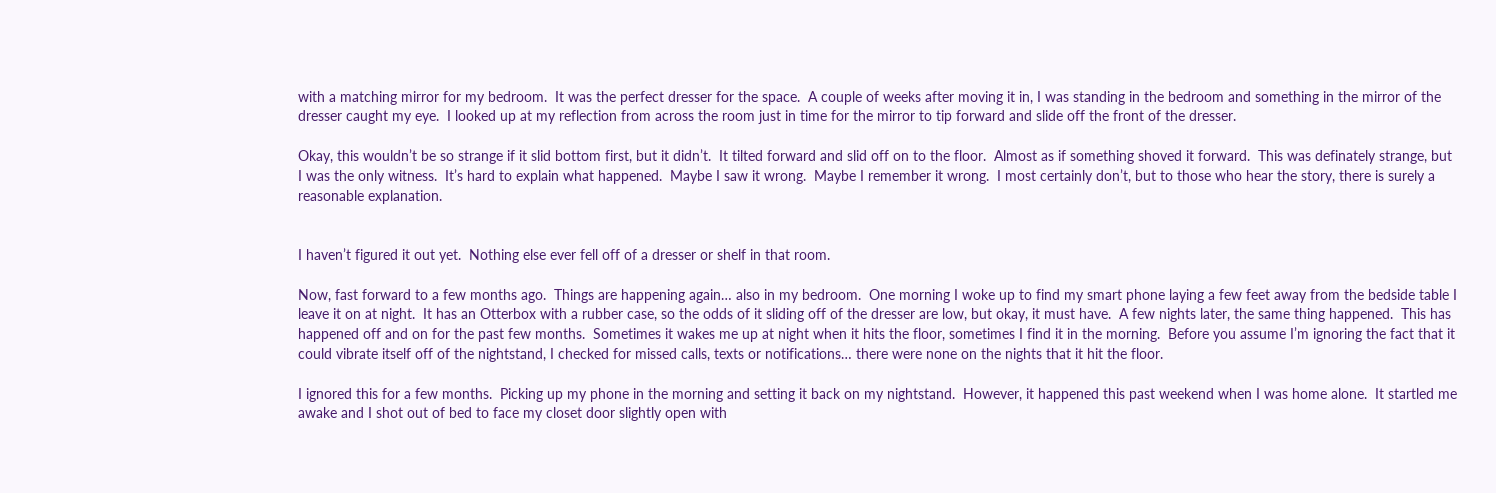with a matching mirror for my bedroom.  It was the perfect dresser for the space.  A couple of weeks after moving it in, I was standing in the bedroom and something in the mirror of the dresser caught my eye.  I looked up at my reflection from across the room just in time for the mirror to tip forward and slide off the front of the dresser.

Okay, this wouldn’t be so strange if it slid bottom first, but it didn’t.  It tilted forward and slid off on to the floor.  Almost as if something shoved it forward.  This was definately strange, but I was the only witness.  It’s hard to explain what happened.  Maybe I saw it wrong.  Maybe I remember it wrong.  I most certainly don’t, but to those who hear the story, there is surely a reasonable explanation.


I haven’t figured it out yet.  Nothing else ever fell off of a dresser or shelf in that room.

Now, fast forward to a few months ago.  Things are happening again… also in my bedroom.  One morning I woke up to find my smart phone laying a few feet away from the bedside table I leave it on at night.  It has an Otterbox with a rubber case, so the odds of it sliding off of the dresser are low, but okay, it must have.  A few nights later, the same thing happened.  This has happened off and on for the past few months.  Sometimes it wakes me up at night when it hits the floor, sometimes I find it in the morning.  Before you assume I’m ignoring the fact that it could vibrate itself off of the nightstand, I checked for missed calls, texts or notifications… there were none on the nights that it hit the floor.

I ignored this for a few months.  Picking up my phone in the morning and setting it back on my nightstand.  However, it happened this past weekend when I was home alone.  It startled me awake and I shot out of bed to face my closet door slightly open with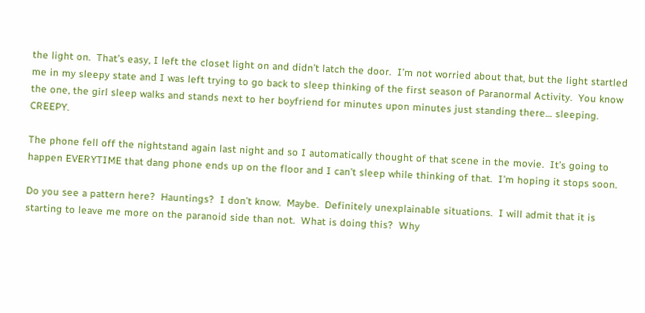the light on.  That’s easy, I left the closet light on and didn’t latch the door.  I’m not worried about that, but the light startled me in my sleepy state and I was left trying to go back to sleep thinking of the first season of Paranormal Activity.  You know the one, the girl sleep walks and stands next to her boyfriend for minutes upon minutes just standing there… sleeping.  CREEPY.

The phone fell off the nightstand again last night and so I automatically thought of that scene in the movie.  It’s going to happen EVERYTIME that dang phone ends up on the floor and I can’t sleep while thinking of that.  I’m hoping it stops soon.

Do you see a pattern here?  Hauntings?  I don’t know.  Maybe.  Definitely unexplainable situations.  I will admit that it is starting to leave me more on the paranoid side than not.  What is doing this?  Why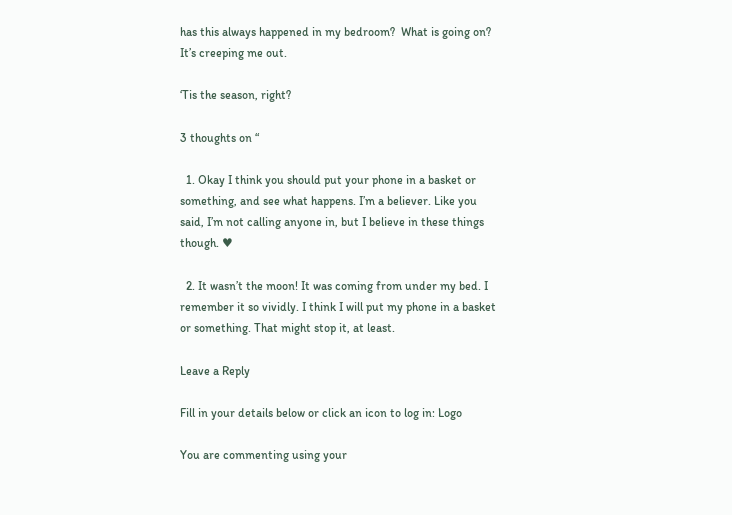has this always happened in my bedroom?  What is going on?  It’s creeping me out.

‘Tis the season, right?

3 thoughts on “

  1. Okay I think you should put your phone in a basket or something, and see what happens. I’m a believer. Like you said, I’m not calling anyone in, but I believe in these things though. ♥

  2. It wasn’t the moon! It was coming from under my bed. I remember it so vividly. I think I will put my phone in a basket or something. That might stop it, at least.

Leave a Reply

Fill in your details below or click an icon to log in: Logo

You are commenting using your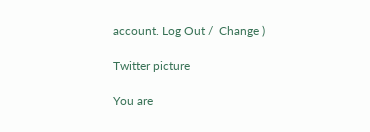account. Log Out /  Change )

Twitter picture

You are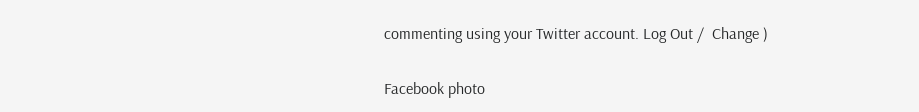commenting using your Twitter account. Log Out /  Change )

Facebook photo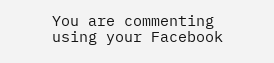You are commenting using your Facebook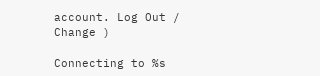account. Log Out /  Change )

Connecting to %s